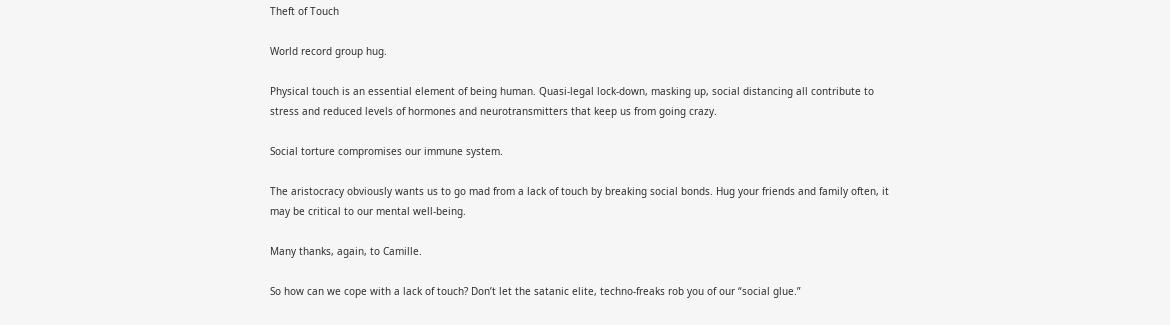Theft of Touch

World record group hug.

Physical touch is an essential element of being human. Quasi-legal lock-down, masking up, social distancing all contribute to stress and reduced levels of hormones and neurotransmitters that keep us from going crazy.

Social torture compromises our immune system.

The aristocracy obviously wants us to go mad from a lack of touch by breaking social bonds. Hug your friends and family often, it may be critical to our mental well-being.

Many thanks, again, to Camille.

So how can we cope with a lack of touch? Don’t let the satanic elite, techno-freaks rob you of our “social glue.”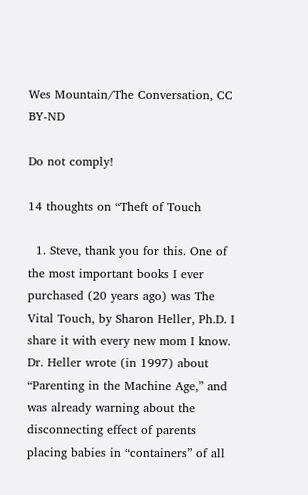Wes Mountain/The Conversation, CC BY-ND

Do not comply!

14 thoughts on “Theft of Touch

  1. Steve, thank you for this. One of the most important books I ever purchased (20 years ago) was The Vital Touch, by Sharon Heller, Ph.D. I share it with every new mom I know. Dr. Heller wrote (in 1997) about “Parenting in the Machine Age,” and was already warning about the disconnecting effect of parents placing babies in “containers” of all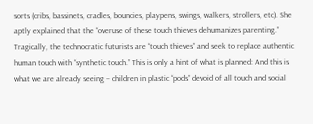sorts (cribs, bassinets, cradles, bouncies, playpens, swings, walkers, strollers, etc). She aptly explained that the “overuse of these touch thieves dehumanizes parenting.” Tragically, the technocratic futurists are “touch thieves” and seek to replace authentic human touch with “synthetic touch.” This is only a hint of what is planned: And this is what we are already seeing – children in plastic “pods” devoid of all touch and social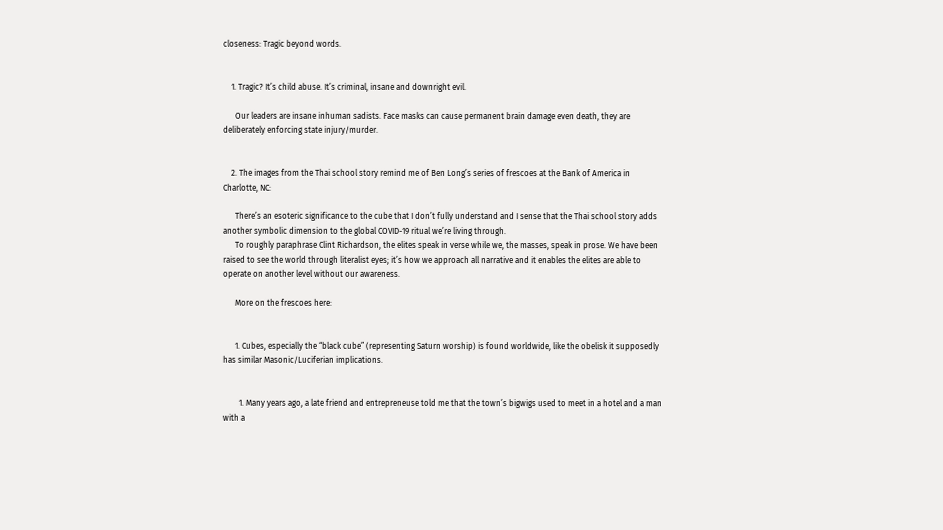closeness: Tragic beyond words.


    1. Tragic? It’s child abuse. It’s criminal, insane and downright evil.

      Our leaders are insane inhuman sadists. Face masks can cause permanent brain damage even death, they are deliberately enforcing state injury/murder.


    2. The images from the Thai school story remind me of Ben Long’s series of frescoes at the Bank of America in Charlotte, NC:

      There’s an esoteric significance to the cube that I don’t fully understand and I sense that the Thai school story adds another symbolic dimension to the global COVID-19 ritual we’re living through.
      To roughly paraphrase Clint Richardson, the elites speak in verse while we, the masses, speak in prose. We have been raised to see the world through literalist eyes; it’s how we approach all narrative and it enables the elites are able to operate on another level without our awareness.

      More on the frescoes here:


      1. Cubes, especially the “black cube” (representing Saturn worship) is found worldwide, like the obelisk it supposedly has similar Masonic/Luciferian implications.


        1. Many years ago, a late friend and entrepreneuse told me that the town’s bigwigs used to meet in a hotel and a man with a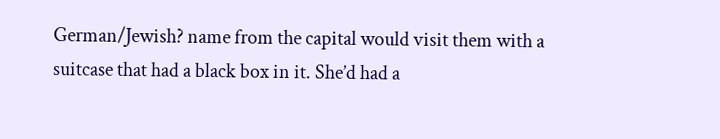German/Jewish? name from the capital would visit them with a suitcase that had a black box in it. She’d had a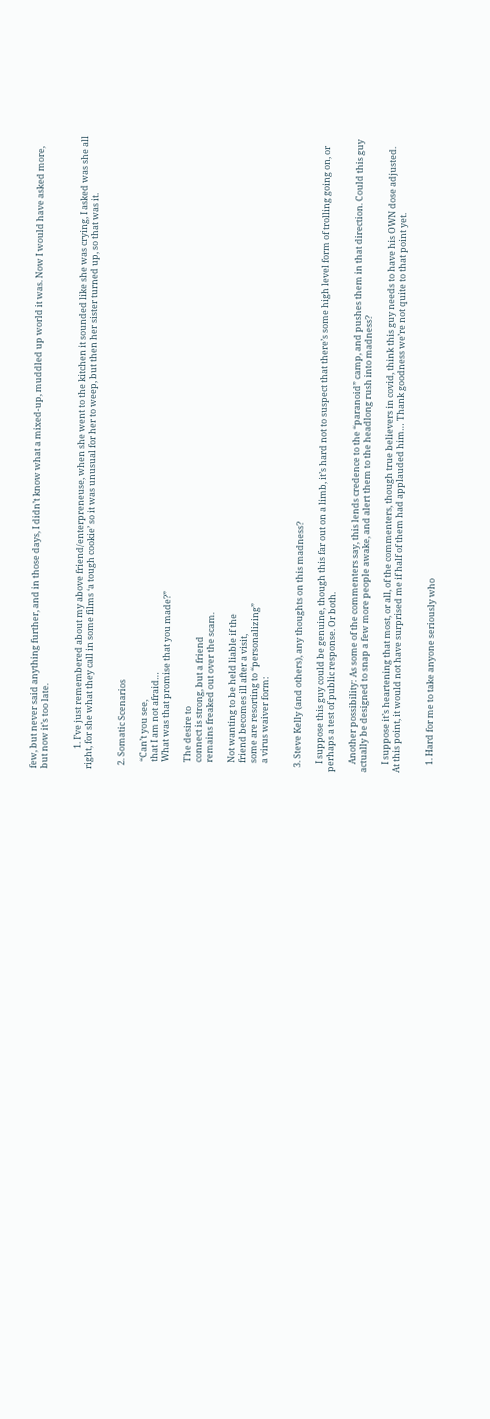few, but never said anything further, and in those days, I didn’t know what a mixed-up, muddled up world it was. Now I would have asked more, but now it’s too late.


          1. I’ve just remembered about my above friend/enterpreneuse, when she went to the kitchen it sounded like she was crying, I asked was she all right, for she what they call in some films ‘a tough cookie’ so it was unusual for her to weep, but then her sister turned up, so that was it.


  2. Somatic Scenarios

    “Can’t you see,
    that I am not afraid…
    What was that promise that you made?”

    The desire to
    connect is strong, but a friend
    remains freaked out over the scam.

    Not wanting to be held liable if the
    friend becomes ill after a visit,
    some are resorting to “personalizing”
    a virus waiver form:


  3. Steve Kelly (and others), any thoughts on this madness?

    I suppose this guy could be genuine, though this far out on a limb, it’s hard not to suspect that there’s some high level form of trolling going on, or perhaps a test of public response. Or both.

    Another possibility: As some of the commenters say, this lends credence to the “paranoid” camp, and pushes them in that direction. Could this guy actually be designed to snap a few more people awake, and alert them to the headlong rush into madness?

    I suppose it’s heartening that most, or all, of the commenters, though true believers in covid, think this guy needs to have his OWN dose adjusted. At this point, it would not have surprised me if half of them had applauded him… Thank goodness we’re not quite to that point yet.


    1. Hard for me to take anyone seriously who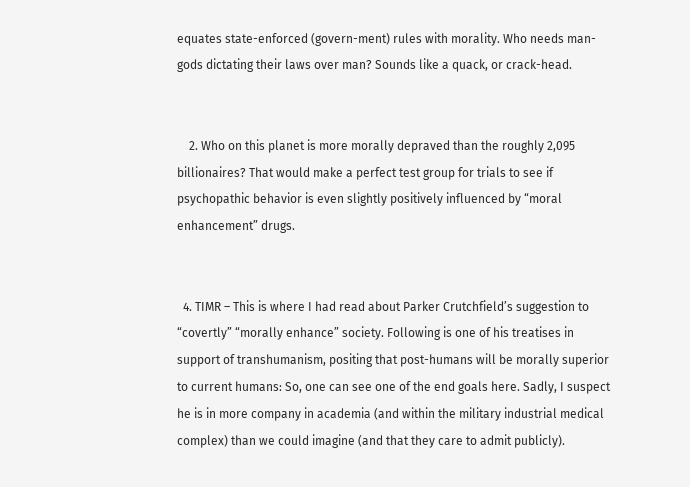equates state-enforced (govern-ment) rules with morality. Who needs man-gods dictating their laws over man? Sounds like a quack, or crack-head.


    2. Who on this planet is more morally depraved than the roughly 2,095 billionaires? That would make a perfect test group for trials to see if psychopathic behavior is even slightly positively influenced by “moral enhancement” drugs.


  4. TIMR – This is where I had read about Parker Crutchfield’s suggestion to “covertly” “morally enhance” society. Following is one of his treatises in support of transhumanism, positing that post-humans will be morally superior to current humans: So, one can see one of the end goals here. Sadly, I suspect he is in more company in academia (and within the military industrial medical complex) than we could imagine (and that they care to admit publicly).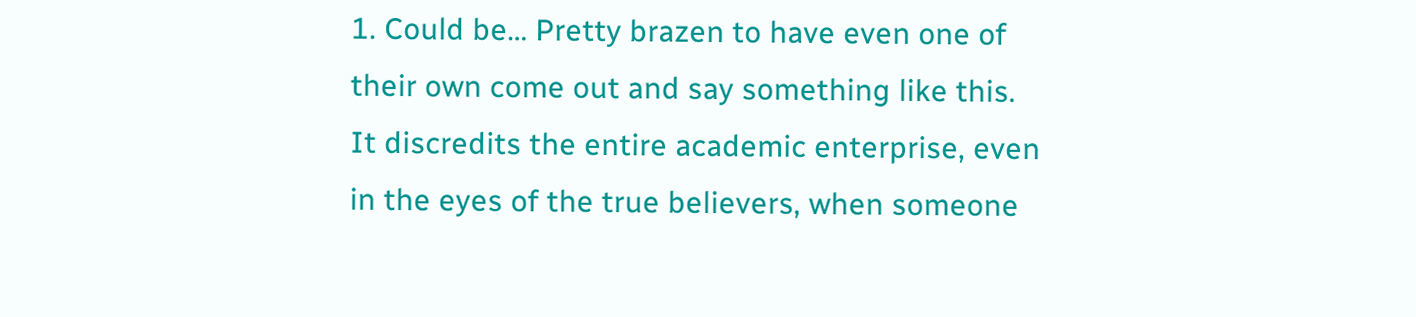1. Could be… Pretty brazen to have even one of their own come out and say something like this. It discredits the entire academic enterprise, even in the eyes of the true believers, when someone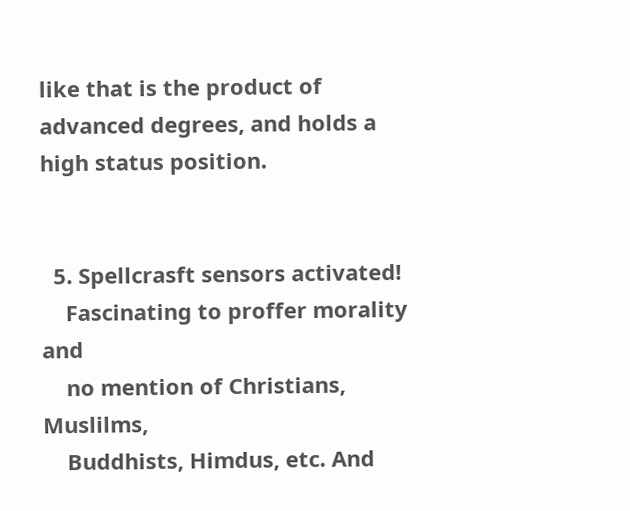like that is the product of advanced degrees, and holds a high status position.


  5. Spellcrasft sensors activated!
    Fascinating to proffer morality and
    no mention of Christians, Muslilms,
    Buddhists, Himdus, etc. And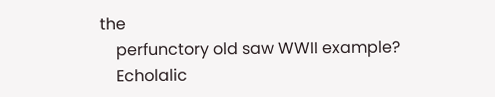the
    perfunctory old saw WWII example?
    Echolalic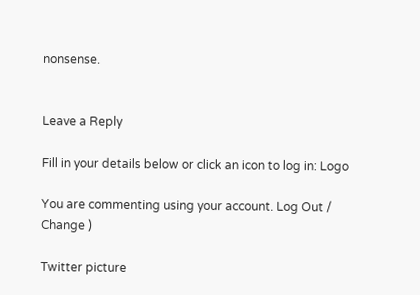nonsense.


Leave a Reply

Fill in your details below or click an icon to log in: Logo

You are commenting using your account. Log Out /  Change )

Twitter picture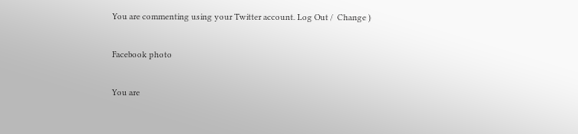You are commenting using your Twitter account. Log Out /  Change )

Facebook photo

You are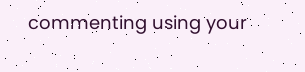commenting using your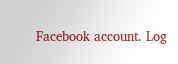Facebook account. Log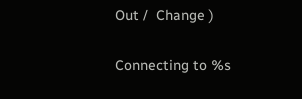Out /  Change )

Connecting to %s